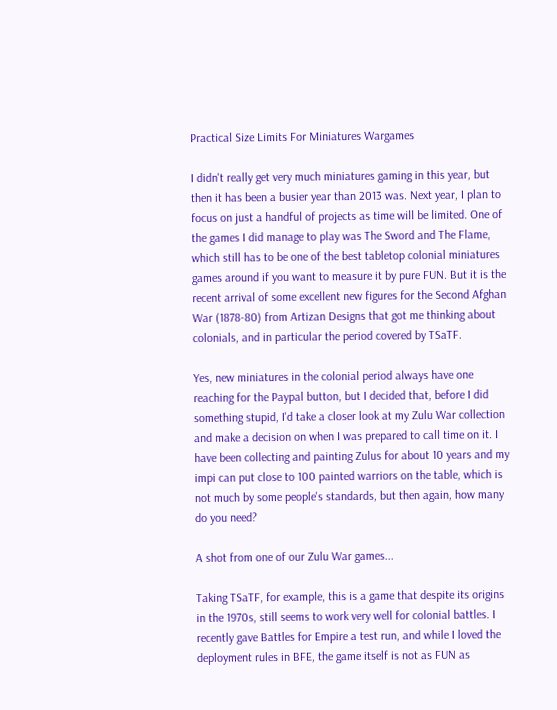Practical Size Limits For Miniatures Wargames

I didn't really get very much miniatures gaming in this year, but then it has been a busier year than 2013 was. Next year, I plan to focus on just a handful of projects as time will be limited. One of the games I did manage to play was The Sword and The Flame, which still has to be one of the best tabletop colonial miniatures games around if you want to measure it by pure FUN. But it is the recent arrival of some excellent new figures for the Second Afghan War (1878-80) from Artizan Designs that got me thinking about colonials, and in particular the period covered by TSaTF.

Yes, new miniatures in the colonial period always have one reaching for the Paypal button, but I decided that, before I did something stupid, I'd take a closer look at my Zulu War collection and make a decision on when I was prepared to call time on it. I have been collecting and painting Zulus for about 10 years and my impi can put close to 100 painted warriors on the table, which is not much by some people's standards, but then again, how many do you need?

A shot from one of our Zulu War games...

Taking TSaTF, for example, this is a game that despite its origins in the 1970s, still seems to work very well for colonial battles. I recently gave Battles for Empire a test run, and while I loved the deployment rules in BFE, the game itself is not as FUN as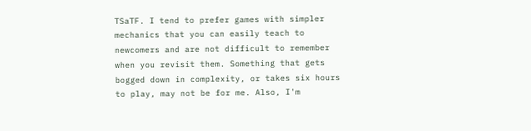TSaTF. I tend to prefer games with simpler mechanics that you can easily teach to newcomers and are not difficult to remember when you revisit them. Something that gets bogged down in complexity, or takes six hours to play, may not be for me. Also, I'm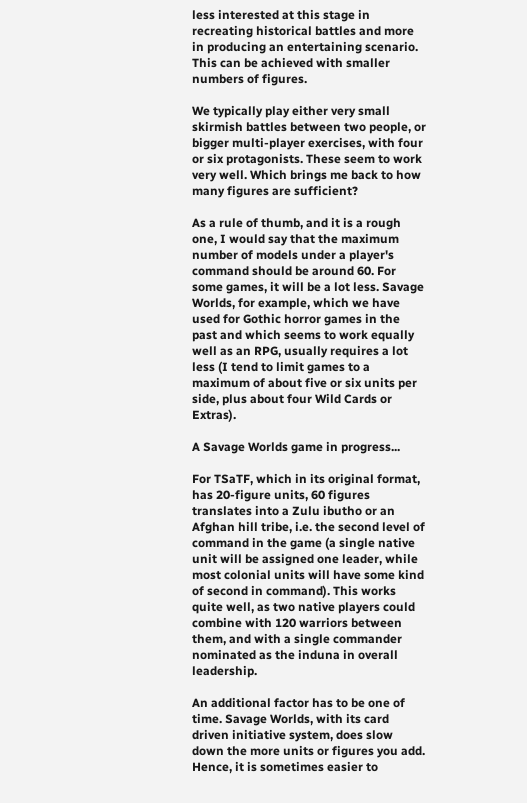less interested at this stage in recreating historical battles and more in producing an entertaining scenario. This can be achieved with smaller numbers of figures.

We typically play either very small skirmish battles between two people, or bigger multi-player exercises, with four or six protagonists. These seem to work very well. Which brings me back to how many figures are sufficient?

As a rule of thumb, and it is a rough one, I would say that the maximum number of models under a player's command should be around 60. For some games, it will be a lot less. Savage Worlds, for example, which we have used for Gothic horror games in the past and which seems to work equally well as an RPG, usually requires a lot less (I tend to limit games to a maximum of about five or six units per side, plus about four Wild Cards or Extras).

A Savage Worlds game in progress...

For TSaTF, which in its original format, has 20-figure units, 60 figures translates into a Zulu ibutho or an Afghan hill tribe, i.e. the second level of command in the game (a single native unit will be assigned one leader, while most colonial units will have some kind of second in command). This works quite well, as two native players could combine with 120 warriors between them, and with a single commander nominated as the induna in overall leadership.

An additional factor has to be one of time. Savage Worlds, with its card driven initiative system, does slow down the more units or figures you add. Hence, it is sometimes easier to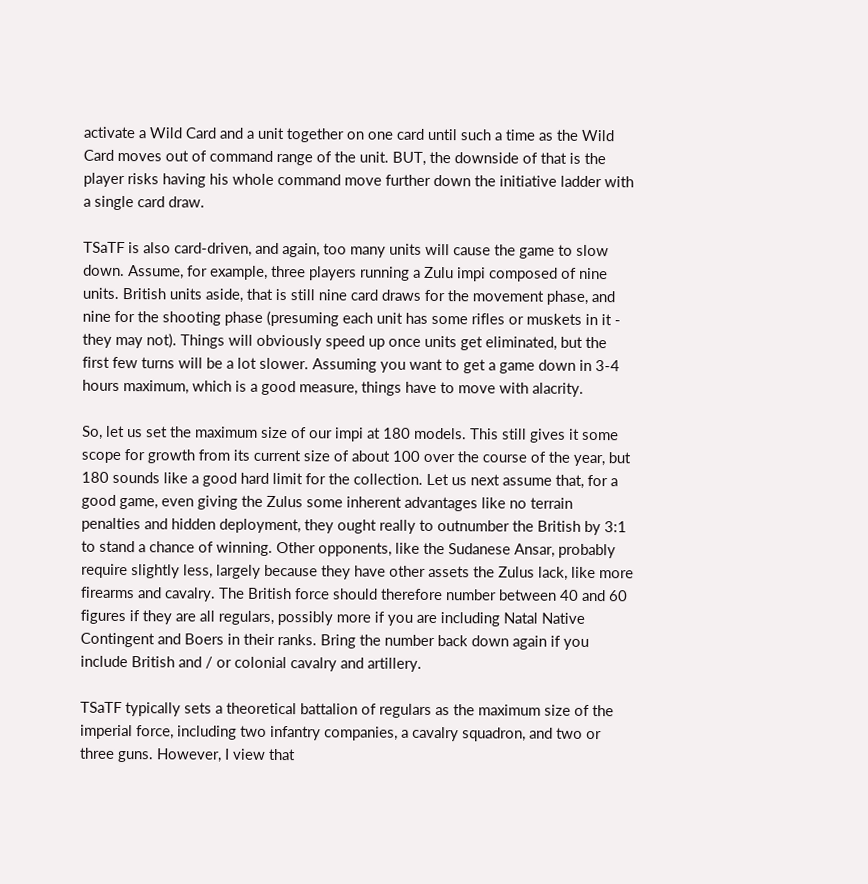activate a Wild Card and a unit together on one card until such a time as the Wild Card moves out of command range of the unit. BUT, the downside of that is the player risks having his whole command move further down the initiative ladder with a single card draw.

TSaTF is also card-driven, and again, too many units will cause the game to slow down. Assume, for example, three players running a Zulu impi composed of nine units. British units aside, that is still nine card draws for the movement phase, and nine for the shooting phase (presuming each unit has some rifles or muskets in it - they may not). Things will obviously speed up once units get eliminated, but the first few turns will be a lot slower. Assuming you want to get a game down in 3-4 hours maximum, which is a good measure, things have to move with alacrity.

So, let us set the maximum size of our impi at 180 models. This still gives it some scope for growth from its current size of about 100 over the course of the year, but 180 sounds like a good hard limit for the collection. Let us next assume that, for a good game, even giving the Zulus some inherent advantages like no terrain penalties and hidden deployment, they ought really to outnumber the British by 3:1 to stand a chance of winning. Other opponents, like the Sudanese Ansar, probably require slightly less, largely because they have other assets the Zulus lack, like more firearms and cavalry. The British force should therefore number between 40 and 60 figures if they are all regulars, possibly more if you are including Natal Native Contingent and Boers in their ranks. Bring the number back down again if you include British and / or colonial cavalry and artillery.

TSaTF typically sets a theoretical battalion of regulars as the maximum size of the imperial force, including two infantry companies, a cavalry squadron, and two or three guns. However, I view that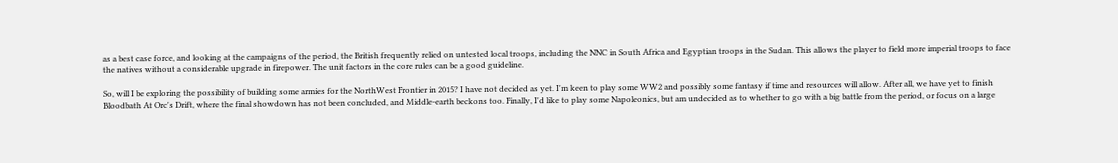as a best case force, and looking at the campaigns of the period, the British frequently relied on untested local troops, including the NNC in South Africa and Egyptian troops in the Sudan. This allows the player to field more imperial troops to face the natives without a considerable upgrade in firepower. The unit factors in the core rules can be a good guideline.

So, will I be exploring the possibility of building some armies for the NorthWest Frontier in 2015? I have not decided as yet. I'm keen to play some WW2 and possibly some fantasy if time and resources will allow. After all, we have yet to finish Bloodbath At Orc's Drift, where the final showdown has not been concluded, and Middle-earth beckons too. Finally, I'd like to play some Napoleonics, but am undecided as to whether to go with a big battle from the period, or focus on a large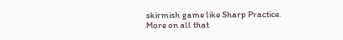skirmish game like Sharp Practice. More on all that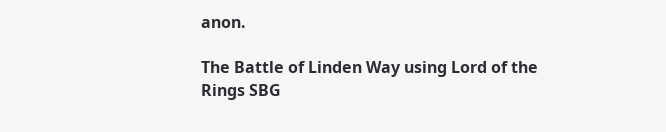anon.

The Battle of Linden Way using Lord of the Rings SBG